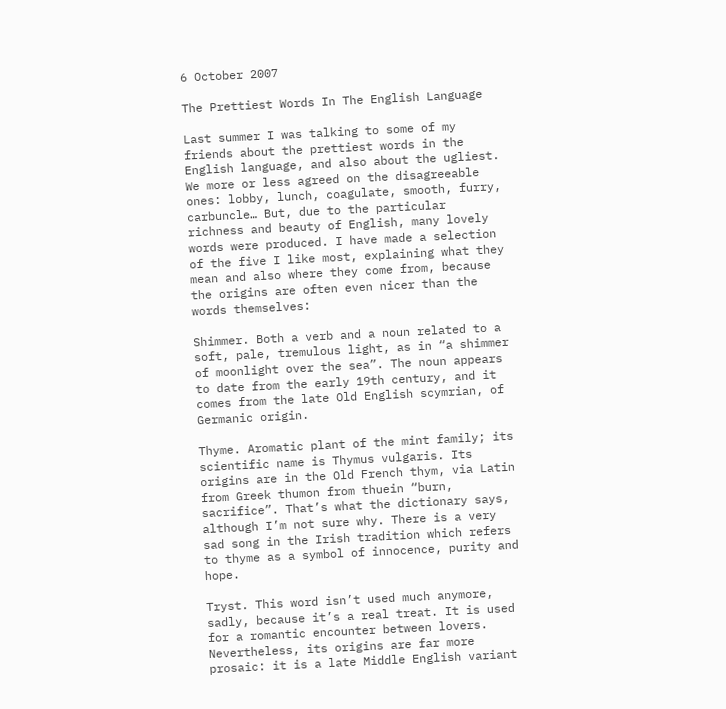6 October 2007

The Prettiest Words In The English Language

Last summer I was talking to some of my friends about the prettiest words in the English language, and also about the ugliest. We more or less agreed on the disagreeable ones: lobby, lunch, coagulate, smooth, furry, carbuncle… But, due to the particular richness and beauty of English, many lovely words were produced. I have made a selection of the five I like most, explaining what they mean and also where they come from, because the origins are often even nicer than the words themselves:

Shimmer. Both a verb and a noun related to a soft, pale, tremulous light, as in “a shimmer of moonlight over the sea”. The noun appears to date from the early 19th century, and it comes from the late Old English scymrian, of Germanic origin.

Thyme. Aromatic plant of the mint family; its scientific name is Thymus vulgaris. Its origins are in the Old French thym, via Latin from Greek thumon from thuein “burn, sacrifice”. That’s what the dictionary says, although I’m not sure why. There is a very sad song in the Irish tradition which refers to thyme as a symbol of innocence, purity and hope.

Tryst. This word isn’t used much anymore, sadly, because it’s a real treat. It is used for a romantic encounter between lovers. Nevertheless, its origins are far more prosaic: it is a late Middle English variant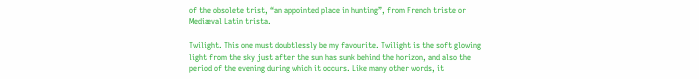of the obsolete trist, “an appointed place in hunting”, from French triste or Mediæval Latin trista.

Twilight. This one must doubtlessly be my favourite. Twilight is the soft glowing light from the sky just after the sun has sunk behind the horizon, and also the period of the evening during which it occurs. Like many other words, it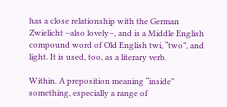has a close relationship with the German Zwielicht –also lovely–, and is a Middle English compound word of Old English twi, “two”, and light. It is used, too, as a literary verb.

Within. A preposition meaning “inside” something, especially a range of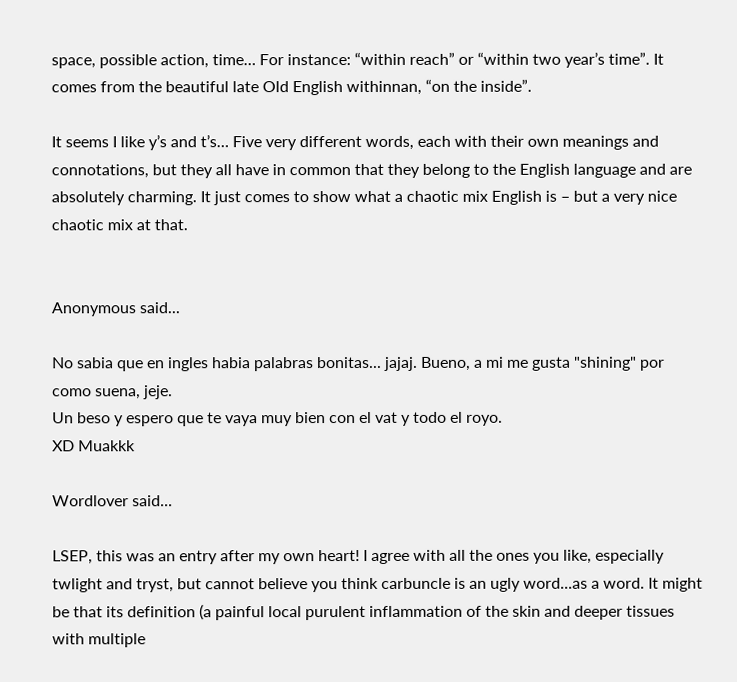space, possible action, time… For instance: “within reach” or “within two year’s time”. It comes from the beautiful late Old English withinnan, “on the inside”.

It seems I like y’s and t’s… Five very different words, each with their own meanings and connotations, but they all have in common that they belong to the English language and are absolutely charming. It just comes to show what a chaotic mix English is – but a very nice chaotic mix at that.


Anonymous said...

No sabia que en ingles habia palabras bonitas... jajaj. Bueno, a mi me gusta "shining" por como suena, jeje.
Un beso y espero que te vaya muy bien con el vat y todo el royo.
XD Muakkk

Wordlover said...

LSEP, this was an entry after my own heart! I agree with all the ones you like, especially twlight and tryst, but cannot believe you think carbuncle is an ugly word...as a word. It might be that its definition (a painful local purulent inflammation of the skin and deeper tissues with multiple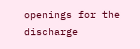openings for the discharge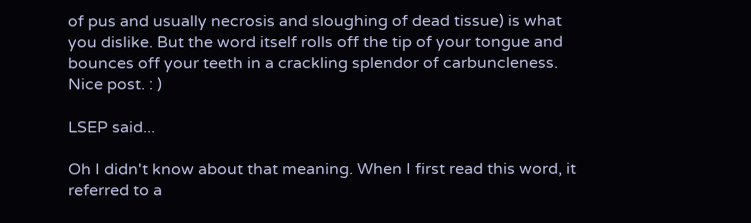of pus and usually necrosis and sloughing of dead tissue) is what you dislike. But the word itself rolls off the tip of your tongue and bounces off your teeth in a crackling splendor of carbuncleness. Nice post. : )

LSEP said...

Oh I didn't know about that meaning. When I first read this word, it referred to a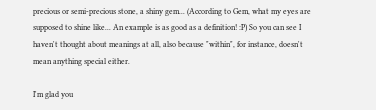precious or semi-precious stone, a shiny gem... (According to Gem, what my eyes are supposed to shine like... An example is as good as a definition! :P) So you can see I haven't thought about meanings at all, also because "within", for instance, doesn't mean anything special either.

I'm glad you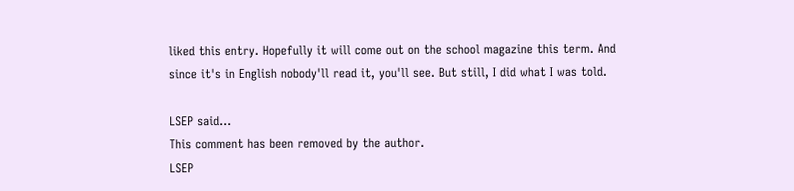liked this entry. Hopefully it will come out on the school magazine this term. And since it's in English nobody'll read it, you'll see. But still, I did what I was told.

LSEP said...
This comment has been removed by the author.
LSEP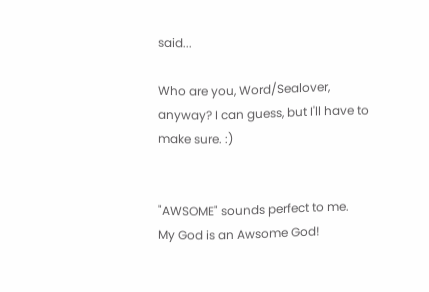said...

Who are you, Word/Sealover, anyway? I can guess, but I'll have to make sure. :)


"AWSOME" sounds perfect to me.
My God is an Awsome God!